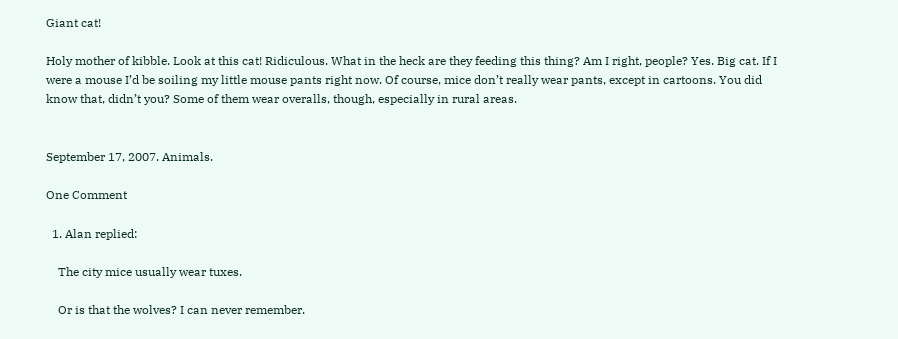Giant cat!

Holy mother of kibble. Look at this cat! Ridiculous. What in the heck are they feeding this thing? Am I right, people? Yes. Big cat. If I were a mouse I’d be soiling my little mouse pants right now. Of course, mice don’t really wear pants, except in cartoons. You did know that, didn’t you? Some of them wear overalls, though, especially in rural areas.


September 17, 2007. Animals.

One Comment

  1. Alan replied:

    The city mice usually wear tuxes.

    Or is that the wolves? I can never remember.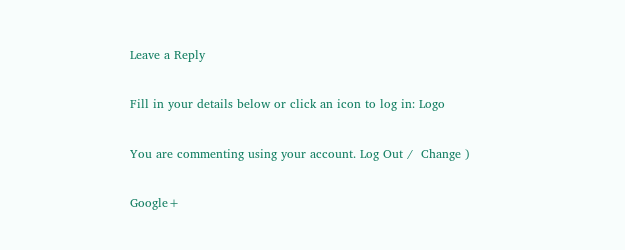Leave a Reply

Fill in your details below or click an icon to log in: Logo

You are commenting using your account. Log Out /  Change )

Google+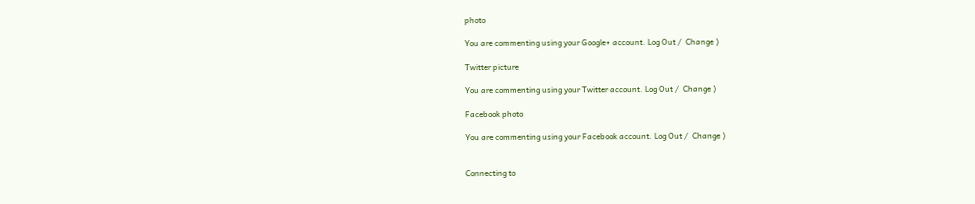photo

You are commenting using your Google+ account. Log Out /  Change )

Twitter picture

You are commenting using your Twitter account. Log Out /  Change )

Facebook photo

You are commenting using your Facebook account. Log Out /  Change )


Connecting to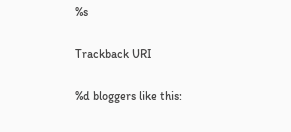%s

Trackback URI

%d bloggers like this: